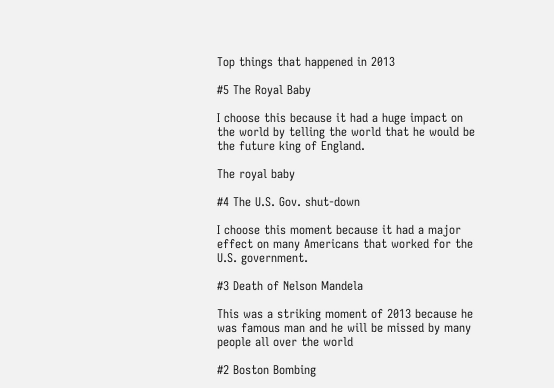Top things that happened in 2013

#5 The Royal Baby

I choose this because it had a huge impact on the world by telling the world that he would be the future king of England.

The royal baby

#4 The U.S. Gov. shut-down

I choose this moment because it had a major effect on many Americans that worked for the U.S. government.

#3 Death of Nelson Mandela

This was a striking moment of 2013 because he was famous man and he will be missed by many people all over the world

#2 Boston Bombing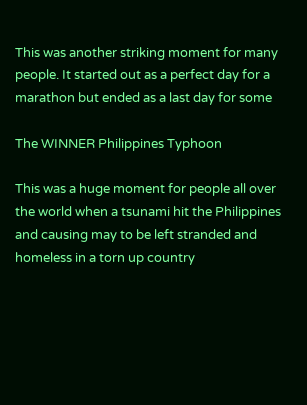This was another striking moment for many people. It started out as a perfect day for a marathon but ended as a last day for some

The WINNER Philippines Typhoon

This was a huge moment for people all over the world when a tsunami hit the Philippines and causing may to be left stranded and homeless in a torn up country